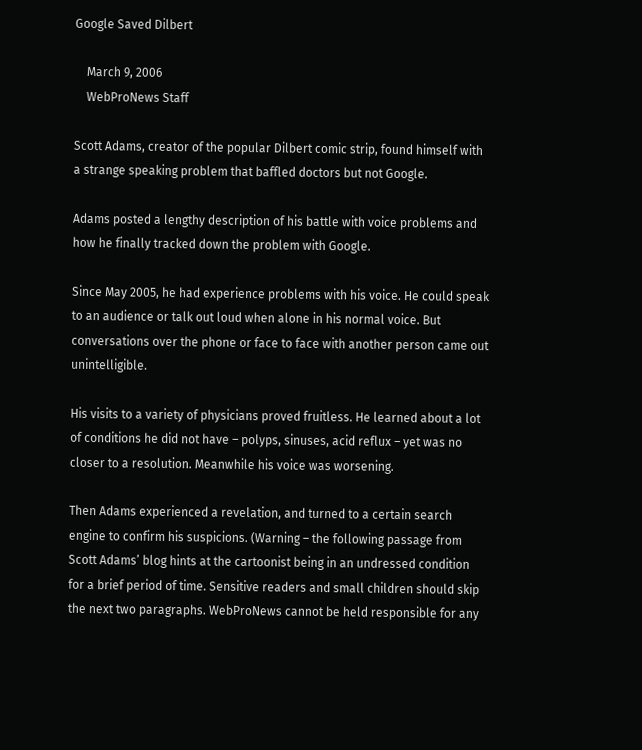Google Saved Dilbert

    March 9, 2006
    WebProNews Staff

Scott Adams, creator of the popular Dilbert comic strip, found himself with a strange speaking problem that baffled doctors but not Google.

Adams posted a lengthy description of his battle with voice problems and how he finally tracked down the problem with Google.

Since May 2005, he had experience problems with his voice. He could speak to an audience or talk out loud when alone in his normal voice. But conversations over the phone or face to face with another person came out unintelligible.

His visits to a variety of physicians proved fruitless. He learned about a lot of conditions he did not have – polyps, sinuses, acid reflux – yet was no closer to a resolution. Meanwhile his voice was worsening.

Then Adams experienced a revelation, and turned to a certain search engine to confirm his suspicions. (Warning – the following passage from Scott Adams’ blog hints at the cartoonist being in an undressed condition for a brief period of time. Sensitive readers and small children should skip the next two paragraphs. WebProNews cannot be held responsible for any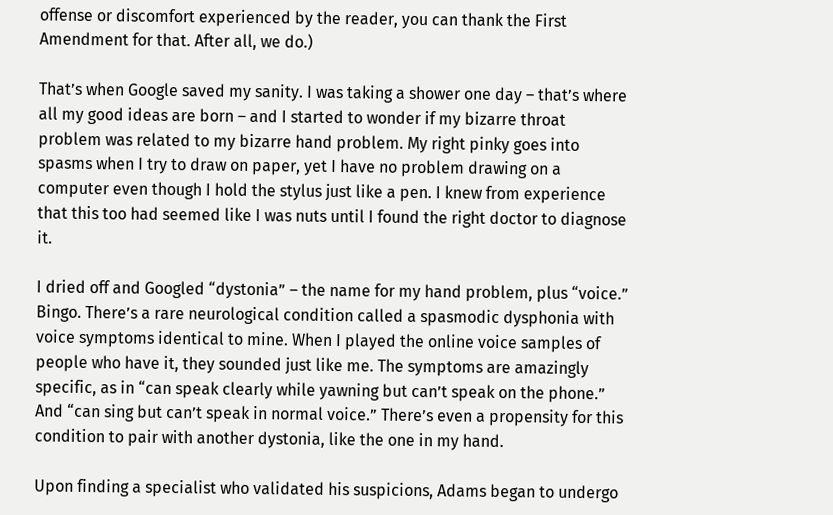offense or discomfort experienced by the reader, you can thank the First Amendment for that. After all, we do.)

That’s when Google saved my sanity. I was taking a shower one day – that’s where all my good ideas are born – and I started to wonder if my bizarre throat problem was related to my bizarre hand problem. My right pinky goes into spasms when I try to draw on paper, yet I have no problem drawing on a computer even though I hold the stylus just like a pen. I knew from experience that this too had seemed like I was nuts until I found the right doctor to diagnose it.

I dried off and Googled “dystonia” – the name for my hand problem, plus “voice.” Bingo. There’s a rare neurological condition called a spasmodic dysphonia with voice symptoms identical to mine. When I played the online voice samples of people who have it, they sounded just like me. The symptoms are amazingly specific, as in “can speak clearly while yawning but can’t speak on the phone.” And “can sing but can’t speak in normal voice.” There’s even a propensity for this condition to pair with another dystonia, like the one in my hand.

Upon finding a specialist who validated his suspicions, Adams began to undergo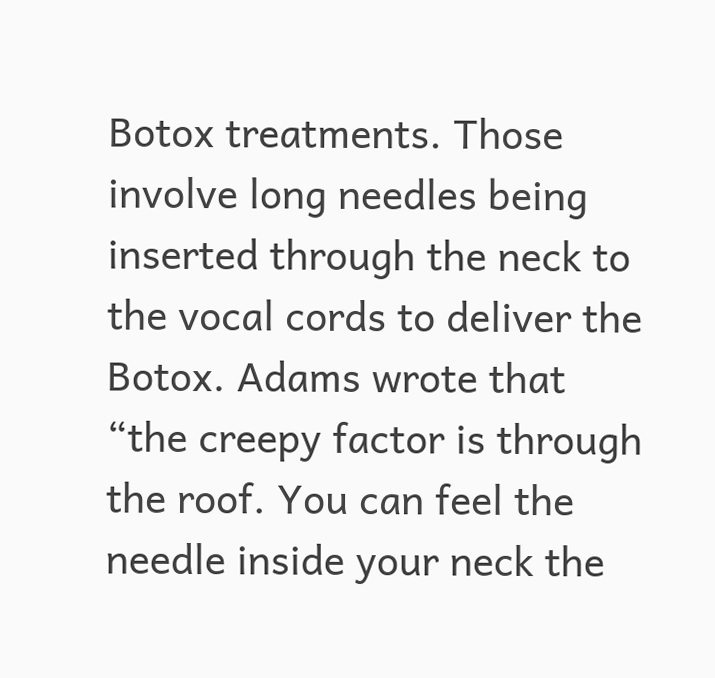Botox treatments. Those involve long needles being inserted through the neck to the vocal cords to deliver the Botox. Adams wrote that “the creepy factor is through the roof. You can feel the needle inside your neck the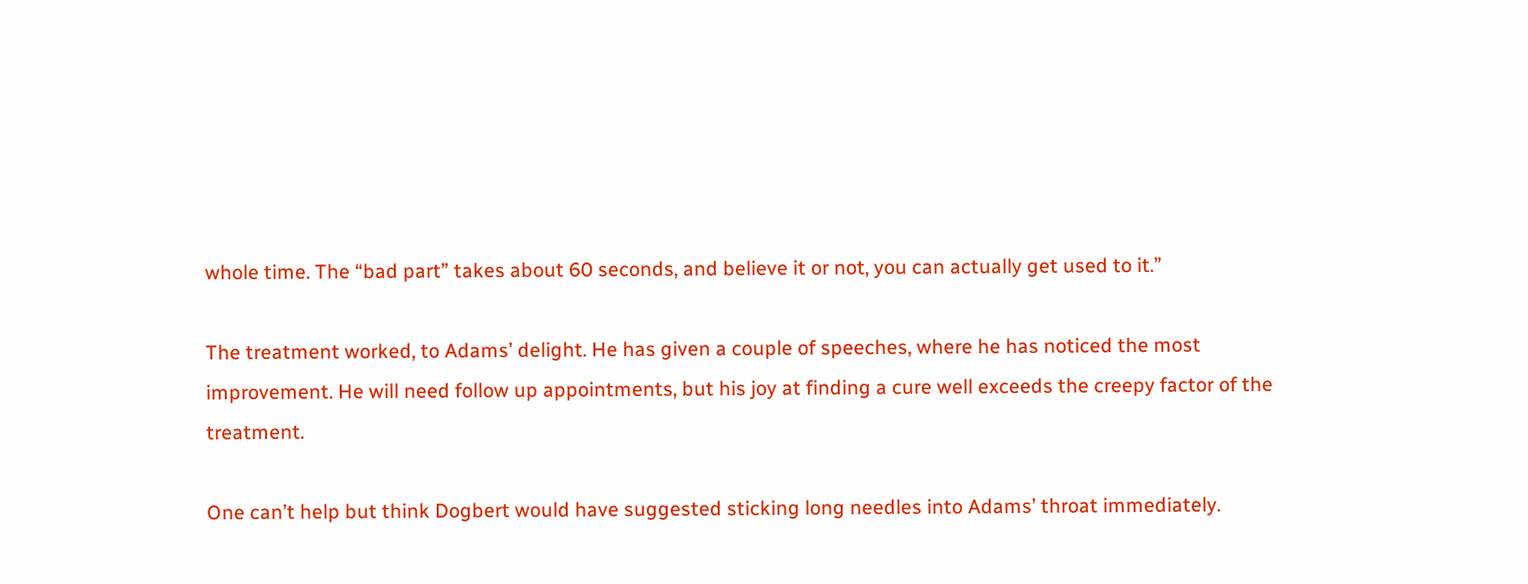whole time. The “bad part” takes about 60 seconds, and believe it or not, you can actually get used to it.”

The treatment worked, to Adams’ delight. He has given a couple of speeches, where he has noticed the most improvement. He will need follow up appointments, but his joy at finding a cure well exceeds the creepy factor of the treatment.

One can’t help but think Dogbert would have suggested sticking long needles into Adams’ throat immediately.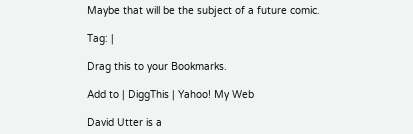Maybe that will be the subject of a future comic.

Tag: |

Drag this to your Bookmarks.

Add to | DiggThis | Yahoo! My Web

David Utter is a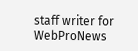staff writer for WebProNews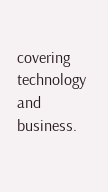covering technology and business.